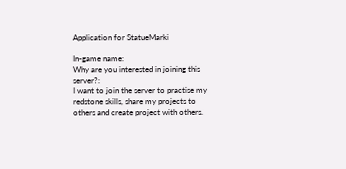Application for StatueMarki

In-game name:
Why are you interested in joining this server?:
I want to join the server to practise my redstone skills, share my projects to others and create project with others.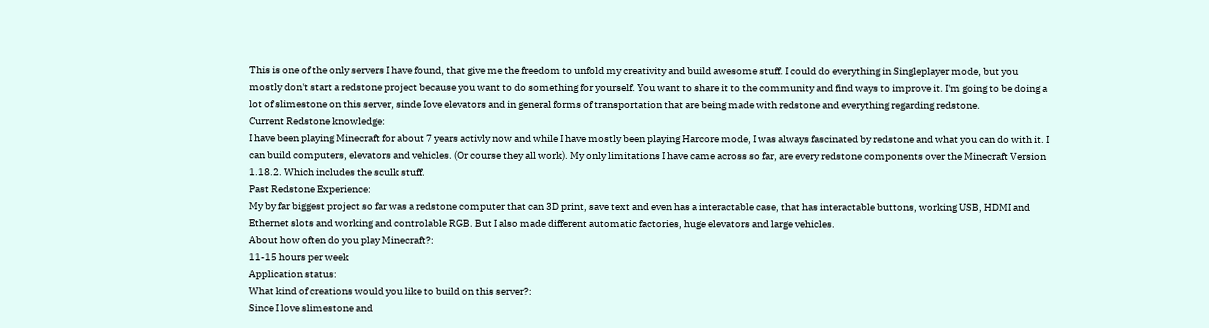This is one of the only servers I have found, that give me the freedom to unfold my creativity and build awesome stuff. I could do everything in Singleplayer mode, but you mostly don't start a redstone project because you want to do something for yourself. You want to share it to the community and find ways to improve it. I'm going to be doing a lot of slimestone on this server, sinde Iove elevators and in general forms of transportation that are being made with redstone and everything regarding redstone.
Current Redstone knowledge:
I have been playing Minecraft for about 7 years activly now and while I have mostly been playing Harcore mode, I was always fascinated by redstone and what you can do with it. I can build computers, elevators and vehicles. (Or course they all work). My only limitations I have came across so far, are every redstone components over the Minecraft Version 1.18.2. Which includes the sculk stuff.
Past Redstone Experience:
My by far biggest project so far was a redstone computer that can 3D print, save text and even has a interactable case, that has interactable buttons, working USB, HDMI and Ethernet slots and working and controlable RGB. But I also made different automatic factories, huge elevators and large vehicles.
About how often do you play Minecraft?:
11-15 hours per week
Application status:
What kind of creations would you like to build on this server?:
Since I love slimestone and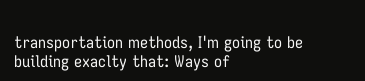transportation methods, I'm going to be building exaclty that: Ways of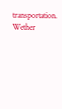transportation. Wether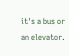it's a bus or an elevator.